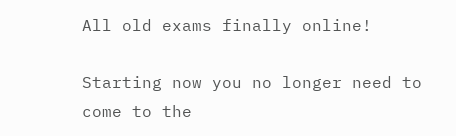All old exams finally online!

Starting now you no longer need to come to the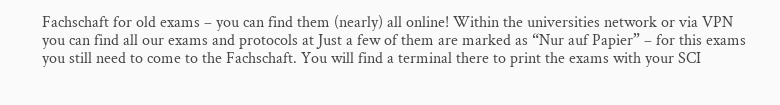Fachschaft for old exams – you can find them (nearly) all online! Within the universities network or via VPN you can find all our exams and protocols at Just a few of them are marked as “Nur auf Papier” – for this exams you still need to come to the Fachschaft. You will find a terminal there to print the exams with your SCI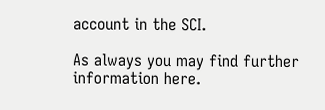account in the SCI.

As always you may find further information here.